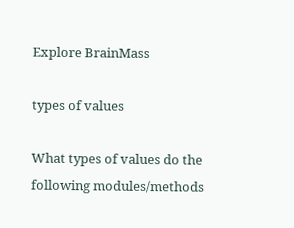Explore BrainMass

types of values

What types of values do the following modules/methods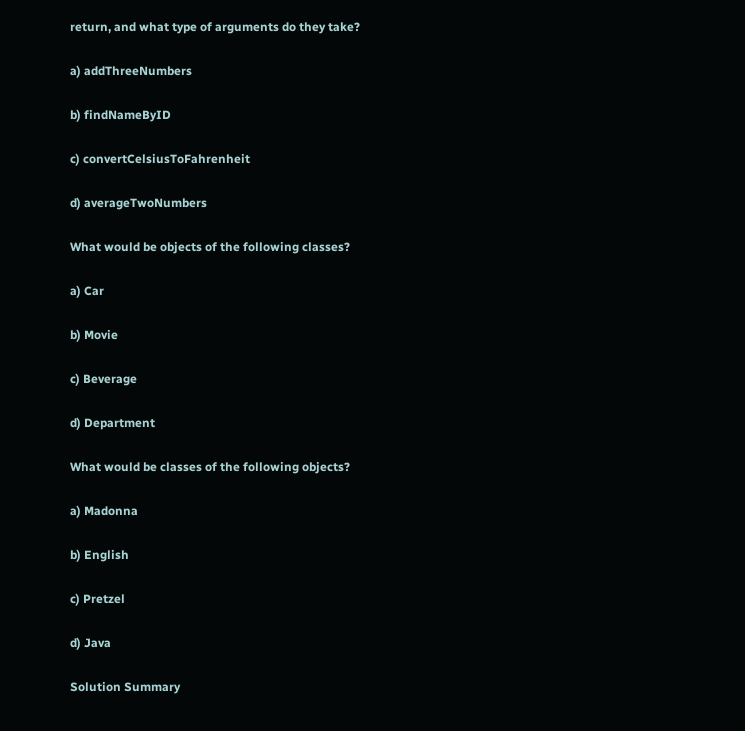return, and what type of arguments do they take?

a) addThreeNumbers

b) findNameByID

c) convertCelsiusToFahrenheit

d) averageTwoNumbers

What would be objects of the following classes?

a) Car

b) Movie

c) Beverage

d) Department

What would be classes of the following objects?

a) Madonna

b) English

c) Pretzel

d) Java

Solution Summary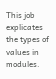This job explicates the types of values in modules.